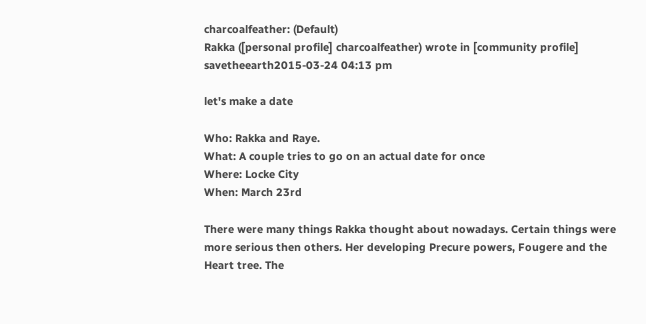charcoalfeather: (Default)
Rakka ([personal profile] charcoalfeather) wrote in [community profile] savetheearth2015-03-24 04:13 pm

let's make a date

Who: Rakka and Raye.
What: A couple tries to go on an actual date for once
Where: Locke City
When: March 23rd

There were many things Rakka thought about nowadays. Certain things were more serious then others. Her developing Precure powers, Fougere and the Heart tree. The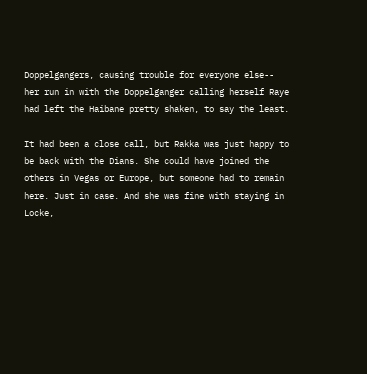Doppelgangers, causing trouble for everyone else-- her run in with the Doppelganger calling herself Raye had left the Haibane pretty shaken, to say the least.

It had been a close call, but Rakka was just happy to be back with the Dians. She could have joined the others in Vegas or Europe, but someone had to remain here. Just in case. And she was fine with staying in Locke,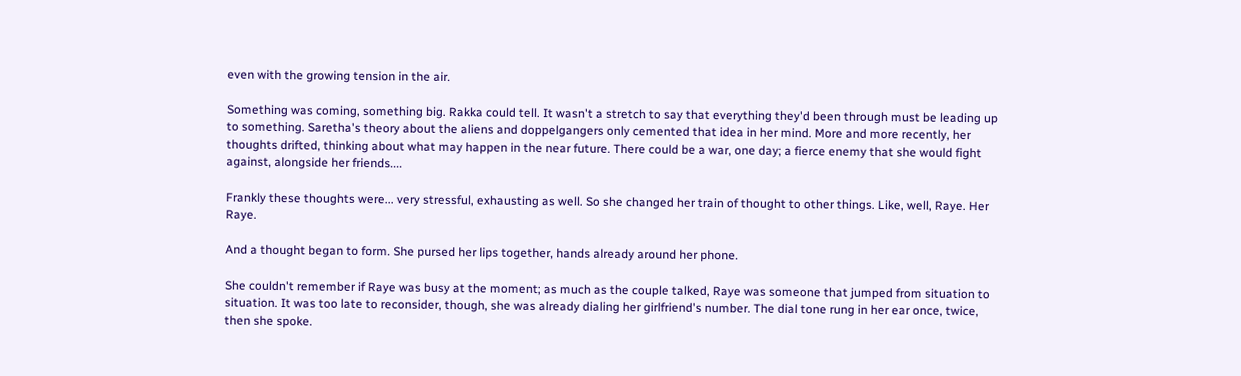even with the growing tension in the air.

Something was coming, something big. Rakka could tell. It wasn't a stretch to say that everything they'd been through must be leading up to something. Saretha's theory about the aliens and doppelgangers only cemented that idea in her mind. More and more recently, her thoughts drifted, thinking about what may happen in the near future. There could be a war, one day; a fierce enemy that she would fight against, alongside her friends....

Frankly these thoughts were... very stressful, exhausting as well. So she changed her train of thought to other things. Like, well, Raye. Her Raye.

And a thought began to form. She pursed her lips together, hands already around her phone.

She couldn't remember if Raye was busy at the moment; as much as the couple talked, Raye was someone that jumped from situation to situation. It was too late to reconsider, though, she was already dialing her girlfriend's number. The dial tone rung in her ear once, twice, then she spoke.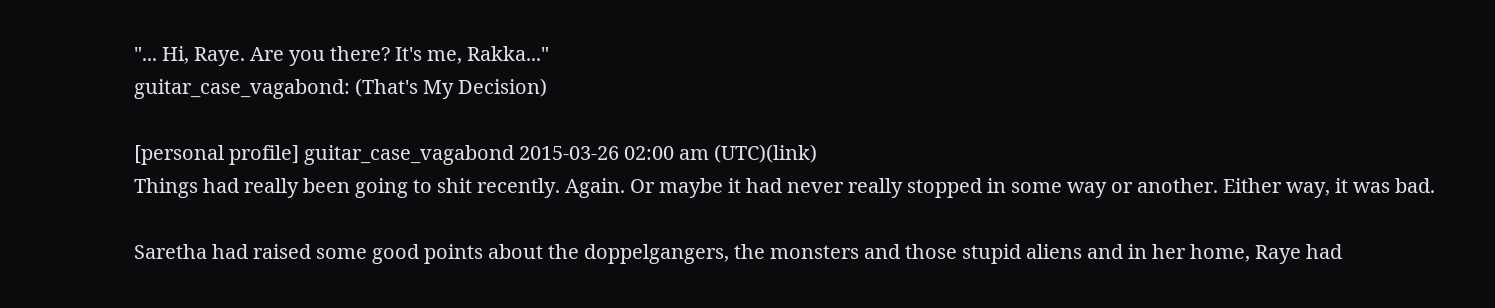"... Hi, Raye. Are you there? It's me, Rakka..."
guitar_case_vagabond: (That's My Decision)

[personal profile] guitar_case_vagabond 2015-03-26 02:00 am (UTC)(link)
Things had really been going to shit recently. Again. Or maybe it had never really stopped in some way or another. Either way, it was bad.

Saretha had raised some good points about the doppelgangers, the monsters and those stupid aliens and in her home, Raye had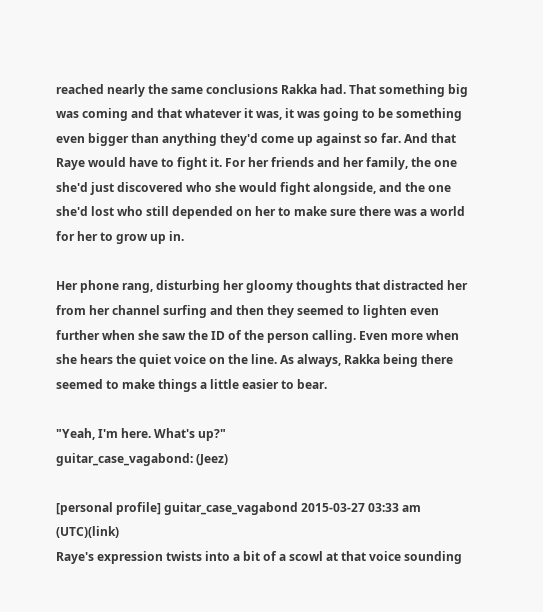reached nearly the same conclusions Rakka had. That something big was coming and that whatever it was, it was going to be something even bigger than anything they'd come up against so far. And that Raye would have to fight it. For her friends and her family, the one she'd just discovered who she would fight alongside, and the one she'd lost who still depended on her to make sure there was a world for her to grow up in.

Her phone rang, disturbing her gloomy thoughts that distracted her from her channel surfing and then they seemed to lighten even further when she saw the ID of the person calling. Even more when she hears the quiet voice on the line. As always, Rakka being there seemed to make things a little easier to bear.

"Yeah, I'm here. What's up?"
guitar_case_vagabond: (Jeez)

[personal profile] guitar_case_vagabond 2015-03-27 03:33 am (UTC)(link)
Raye's expression twists into a bit of a scowl at that voice sounding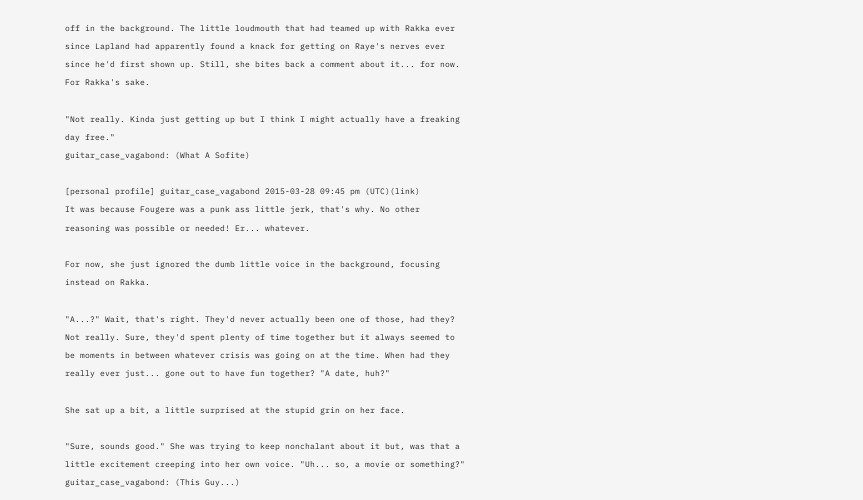off in the background. The little loudmouth that had teamed up with Rakka ever since Lapland had apparently found a knack for getting on Raye's nerves ever since he'd first shown up. Still, she bites back a comment about it... for now. For Rakka's sake.

"Not really. Kinda just getting up but I think I might actually have a freaking day free."
guitar_case_vagabond: (What A Sofite)

[personal profile] guitar_case_vagabond 2015-03-28 09:45 pm (UTC)(link)
It was because Fougere was a punk ass little jerk, that's why. No other reasoning was possible or needed! Er... whatever.

For now, she just ignored the dumb little voice in the background, focusing instead on Rakka.

"A...?" Wait, that's right. They'd never actually been one of those, had they? Not really. Sure, they'd spent plenty of time together but it always seemed to be moments in between whatever crisis was going on at the time. When had they really ever just... gone out to have fun together? "A date, huh?"

She sat up a bit, a little surprised at the stupid grin on her face.

"Sure, sounds good." She was trying to keep nonchalant about it but, was that a little excitement creeping into her own voice. "Uh... so, a movie or something?"
guitar_case_vagabond: (This Guy...)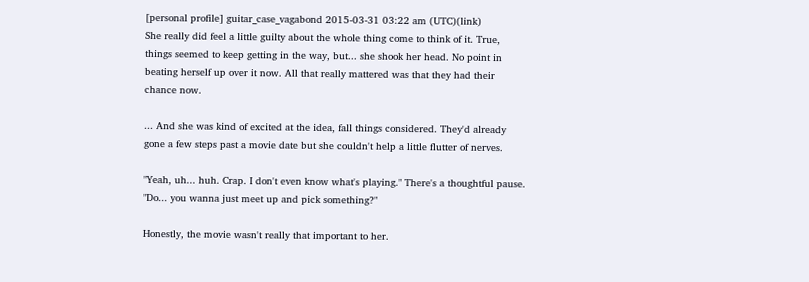[personal profile] guitar_case_vagabond 2015-03-31 03:22 am (UTC)(link)
She really did feel a little guilty about the whole thing come to think of it. True, things seemed to keep getting in the way, but... she shook her head. No point in beating herself up over it now. All that really mattered was that they had their chance now.

... And she was kind of excited at the idea, fall things considered. They'd already gone a few steps past a movie date but she couldn't help a little flutter of nerves.

"Yeah, uh... huh. Crap. I don't even know what's playing." There's a thoughtful pause. "Do... you wanna just meet up and pick something?"

Honestly, the movie wasn't really that important to her.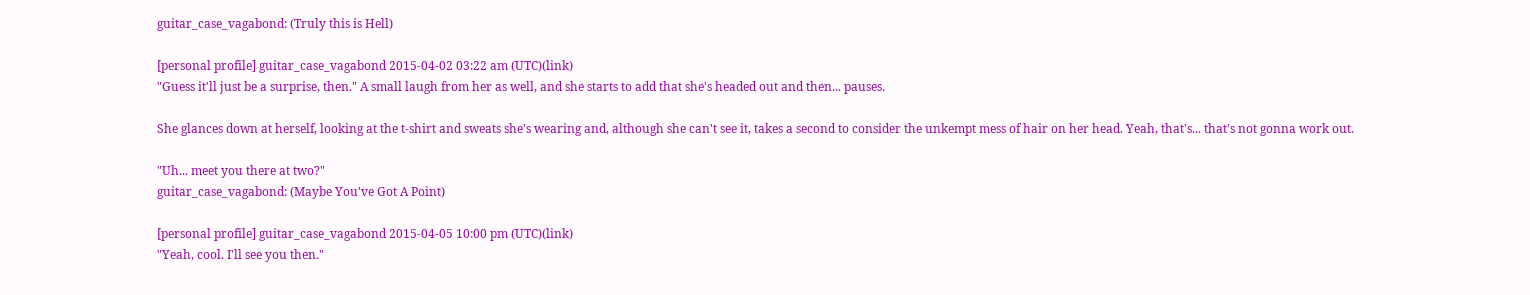guitar_case_vagabond: (Truly this is Hell)

[personal profile] guitar_case_vagabond 2015-04-02 03:22 am (UTC)(link)
"Guess it'll just be a surprise, then." A small laugh from her as well, and she starts to add that she's headed out and then... pauses.

She glances down at herself, looking at the t-shirt and sweats she's wearing and, although she can't see it, takes a second to consider the unkempt mess of hair on her head. Yeah, that's... that's not gonna work out.

"Uh... meet you there at two?"
guitar_case_vagabond: (Maybe You've Got A Point)

[personal profile] guitar_case_vagabond 2015-04-05 10:00 pm (UTC)(link)
"Yeah, cool. I'll see you then."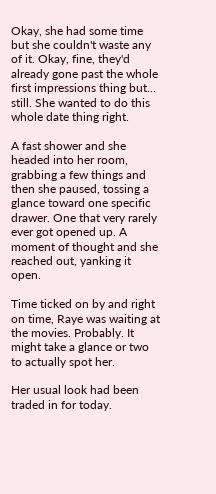Okay, she had some time but she couldn't waste any of it. Okay, fine, they'd already gone past the whole first impressions thing but... still. She wanted to do this whole date thing right.

A fast shower and she headed into her room, grabbing a few things and then she paused, tossing a glance toward one specific drawer. One that very rarely ever got opened up. A moment of thought and she reached out, yanking it open.

Time ticked on by and right on time, Raye was waiting at the movies. Probably. It might take a glance or two to actually spot her.

Her usual look had been traded in for today.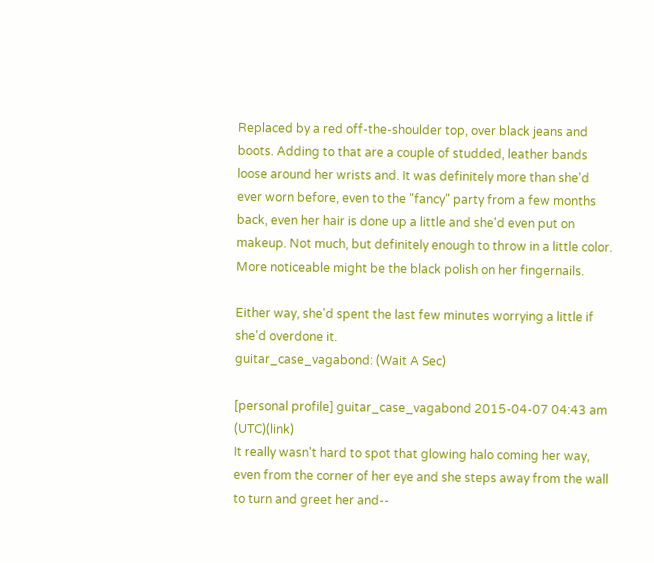Replaced by a red off-the-shoulder top, over black jeans and boots. Adding to that are a couple of studded, leather bands loose around her wrists and. It was definitely more than she'd ever worn before, even to the "fancy" party from a few months back, even her hair is done up a little and she'd even put on makeup. Not much, but definitely enough to throw in a little color. More noticeable might be the black polish on her fingernails.

Either way, she'd spent the last few minutes worrying a little if she'd overdone it.
guitar_case_vagabond: (Wait A Sec)

[personal profile] guitar_case_vagabond 2015-04-07 04:43 am (UTC)(link)
It really wasn't hard to spot that glowing halo coming her way, even from the corner of her eye and she steps away from the wall to turn and greet her and--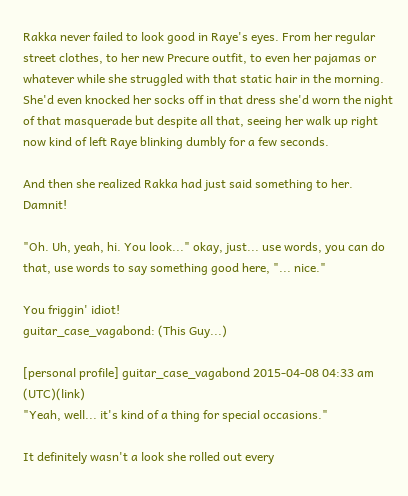Rakka never failed to look good in Raye's eyes. From her regular street clothes, to her new Precure outfit, to even her pajamas or whatever while she struggled with that static hair in the morning. She'd even knocked her socks off in that dress she'd worn the night of that masquerade but despite all that, seeing her walk up right now kind of left Raye blinking dumbly for a few seconds.

And then she realized Rakka had just said something to her. Damnit!

"Oh. Uh, yeah, hi. You look..." okay, just... use words, you can do that, use words to say something good here, "... nice."

You friggin' idiot!
guitar_case_vagabond: (This Guy...)

[personal profile] guitar_case_vagabond 2015-04-08 04:33 am (UTC)(link)
"Yeah, well... it's kind of a thing for special occasions."

It definitely wasn't a look she rolled out every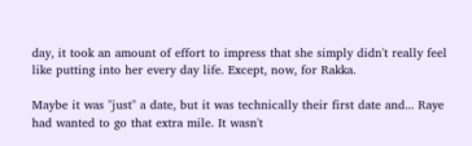day, it took an amount of effort to impress that she simply didn't really feel like putting into her every day life. Except, now, for Rakka.

Maybe it was "just" a date, but it was technically their first date and... Raye had wanted to go that extra mile. It wasn't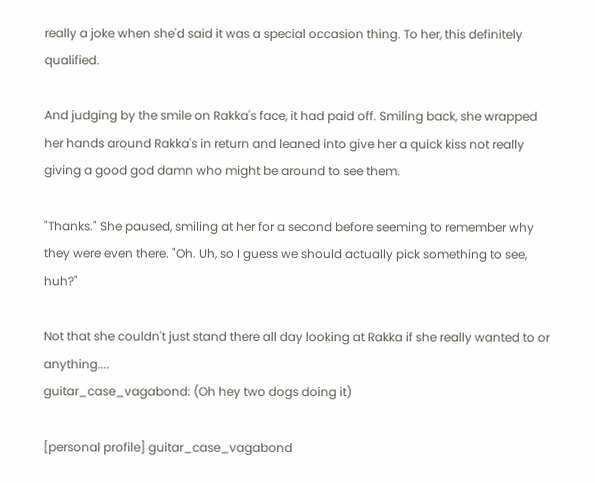really a joke when she'd said it was a special occasion thing. To her, this definitely qualified.

And judging by the smile on Rakka's face, it had paid off. Smiling back, she wrapped her hands around Rakka's in return and leaned into give her a quick kiss not really giving a good god damn who might be around to see them.

"Thanks." She paused, smiling at her for a second before seeming to remember why they were even there. "Oh. Uh, so I guess we should actually pick something to see, huh?"

Not that she couldn't just stand there all day looking at Rakka if she really wanted to or anything....
guitar_case_vagabond: (Oh hey two dogs doing it)

[personal profile] guitar_case_vagabond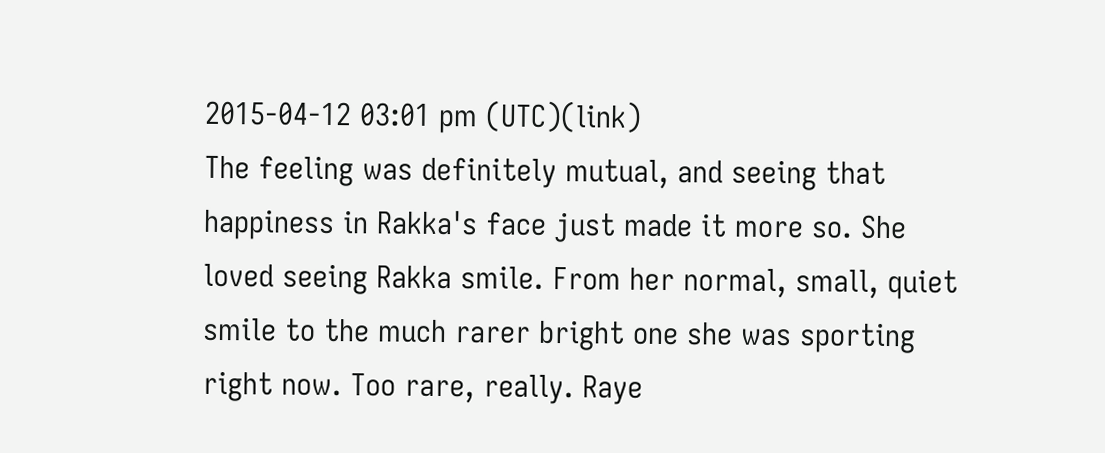2015-04-12 03:01 pm (UTC)(link)
The feeling was definitely mutual, and seeing that happiness in Rakka's face just made it more so. She loved seeing Rakka smile. From her normal, small, quiet smile to the much rarer bright one she was sporting right now. Too rare, really. Raye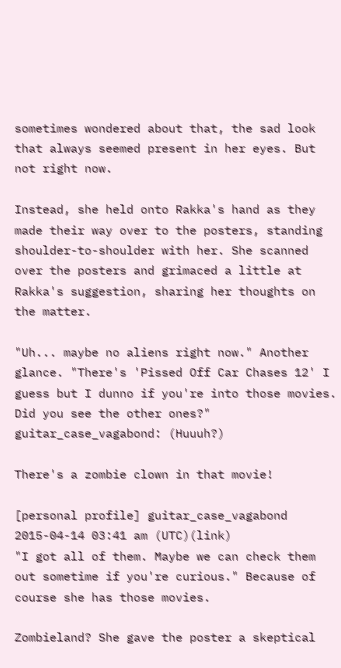sometimes wondered about that, the sad look that always seemed present in her eyes. But not right now.

Instead, she held onto Rakka's hand as they made their way over to the posters, standing shoulder-to-shoulder with her. She scanned over the posters and grimaced a little at Rakka's suggestion, sharing her thoughts on the matter.

"Uh... maybe no aliens right now." Another glance. "There's 'Pissed Off Car Chases 12' I guess but I dunno if you're into those movies. Did you see the other ones?"
guitar_case_vagabond: (Huuuh?)

There's a zombie clown in that movie!

[personal profile] guitar_case_vagabond 2015-04-14 03:41 am (UTC)(link)
"I got all of them. Maybe we can check them out sometime if you're curious." Because of course she has those movies.

Zombieland? She gave the poster a skeptical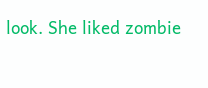look. She liked zombie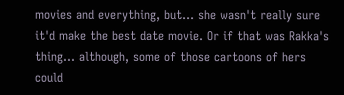movies and everything, but... she wasn't really sure it'd make the best date movie. Or if that was Rakka's thing... although, some of those cartoons of hers could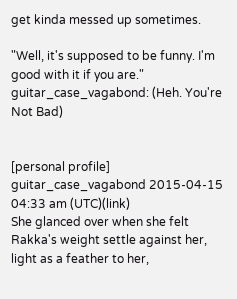get kinda messed up sometimes.

"Well, it's supposed to be funny. I'm good with it if you are."
guitar_case_vagabond: (Heh. You're Not Bad)


[personal profile] guitar_case_vagabond 2015-04-15 04:33 am (UTC)(link)
She glanced over when she felt Rakka's weight settle against her, light as a feather to her,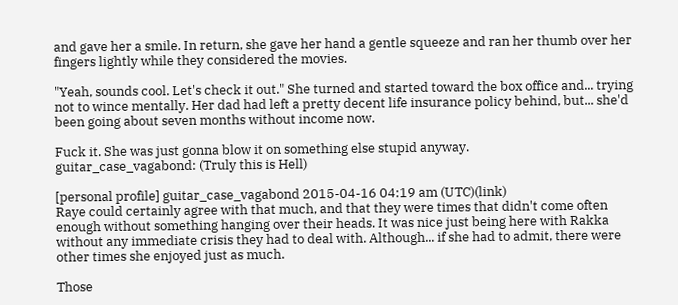and gave her a smile. In return, she gave her hand a gentle squeeze and ran her thumb over her fingers lightly while they considered the movies.

"Yeah, sounds cool. Let's check it out." She turned and started toward the box office and... trying not to wince mentally. Her dad had left a pretty decent life insurance policy behind, but... she'd been going about seven months without income now.

Fuck it. She was just gonna blow it on something else stupid anyway.
guitar_case_vagabond: (Truly this is Hell)

[personal profile] guitar_case_vagabond 2015-04-16 04:19 am (UTC)(link)
Raye could certainly agree with that much, and that they were times that didn't come often enough without something hanging over their heads. It was nice just being here with Rakka without any immediate crisis they had to deal with. Although... if she had to admit, there were other times she enjoyed just as much.

Those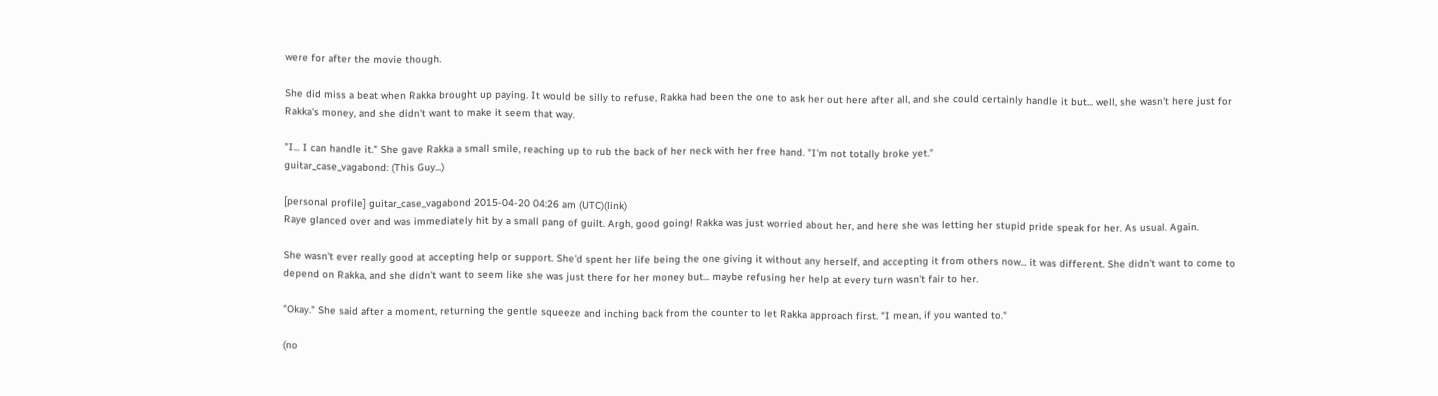were for after the movie though.

She did miss a beat when Rakka brought up paying. It would be silly to refuse, Rakka had been the one to ask her out here after all, and she could certainly handle it but... well, she wasn't here just for Rakka's money, and she didn't want to make it seem that way.

"I... I can handle it." She gave Rakka a small smile, reaching up to rub the back of her neck with her free hand. "I'm not totally broke yet."
guitar_case_vagabond: (This Guy...)

[personal profile] guitar_case_vagabond 2015-04-20 04:26 am (UTC)(link)
Raye glanced over and was immediately hit by a small pang of guilt. Argh, good going! Rakka was just worried about her, and here she was letting her stupid pride speak for her. As usual. Again.

She wasn't ever really good at accepting help or support. She'd spent her life being the one giving it without any herself, and accepting it from others now... it was different. She didn't want to come to depend on Rakka, and she didn't want to seem like she was just there for her money but... maybe refusing her help at every turn wasn't fair to her.

"Okay." She said after a moment, returning the gentle squeeze and inching back from the counter to let Rakka approach first. "I mean, if you wanted to."

(no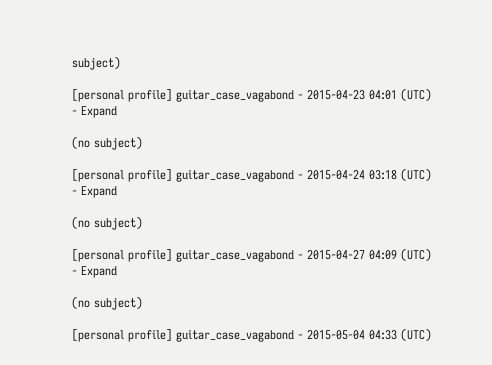subject)

[personal profile] guitar_case_vagabond - 2015-04-23 04:01 (UTC) - Expand

(no subject)

[personal profile] guitar_case_vagabond - 2015-04-24 03:18 (UTC) - Expand

(no subject)

[personal profile] guitar_case_vagabond - 2015-04-27 04:09 (UTC) - Expand

(no subject)

[personal profile] guitar_case_vagabond - 2015-05-04 04:33 (UTC)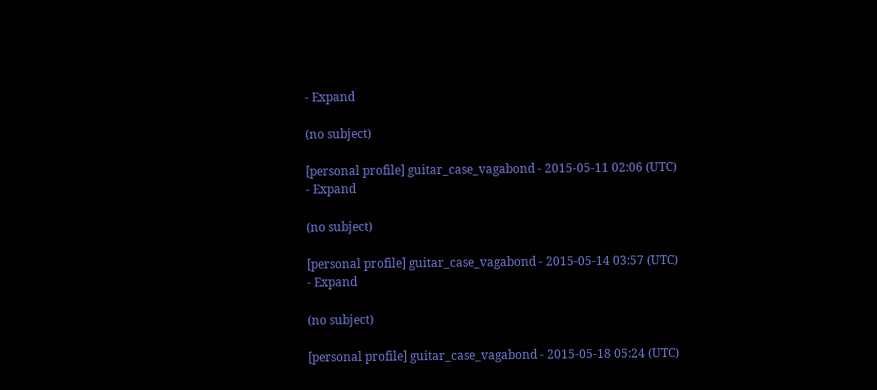- Expand

(no subject)

[personal profile] guitar_case_vagabond - 2015-05-11 02:06 (UTC) - Expand

(no subject)

[personal profile] guitar_case_vagabond - 2015-05-14 03:57 (UTC) - Expand

(no subject)

[personal profile] guitar_case_vagabond - 2015-05-18 05:24 (UTC)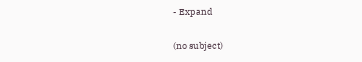- Expand

(no subject)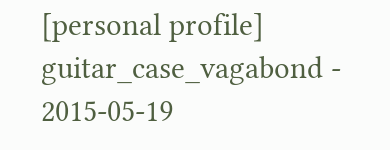[personal profile] guitar_case_vagabond - 2015-05-19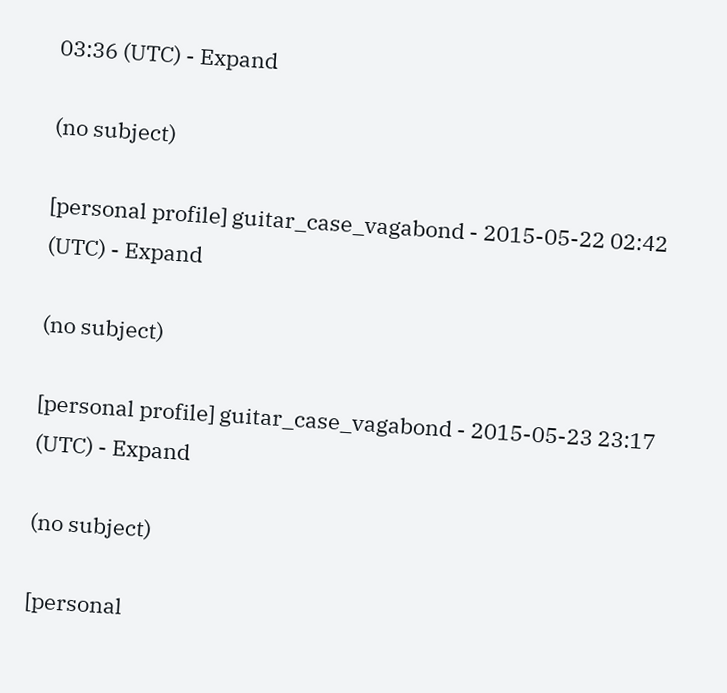03:36 (UTC) - Expand

(no subject)

[personal profile] guitar_case_vagabond - 2015-05-22 02:42 (UTC) - Expand

(no subject)

[personal profile] guitar_case_vagabond - 2015-05-23 23:17 (UTC) - Expand

(no subject)

[personal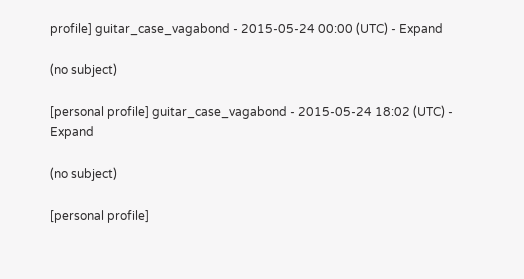profile] guitar_case_vagabond - 2015-05-24 00:00 (UTC) - Expand

(no subject)

[personal profile] guitar_case_vagabond - 2015-05-24 18:02 (UTC) - Expand

(no subject)

[personal profile]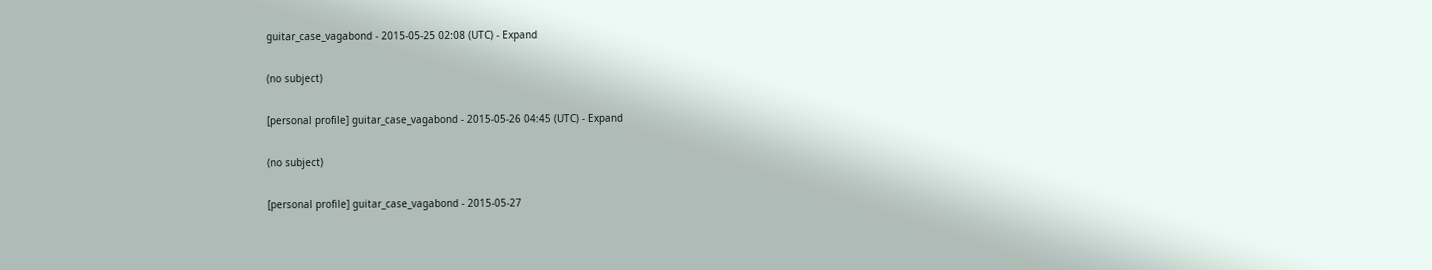guitar_case_vagabond - 2015-05-25 02:08 (UTC) - Expand

(no subject)

[personal profile] guitar_case_vagabond - 2015-05-26 04:45 (UTC) - Expand

(no subject)

[personal profile] guitar_case_vagabond - 2015-05-27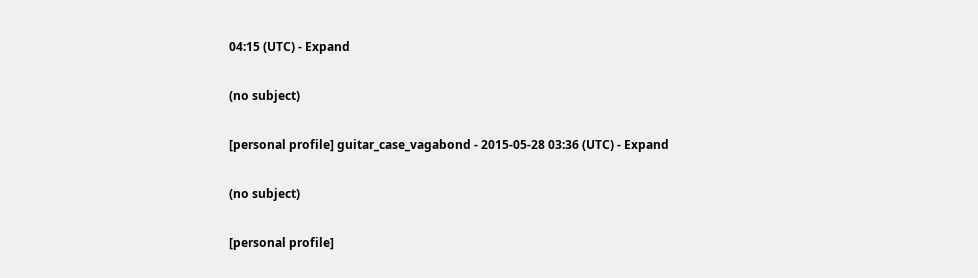04:15 (UTC) - Expand

(no subject)

[personal profile] guitar_case_vagabond - 2015-05-28 03:36 (UTC) - Expand

(no subject)

[personal profile]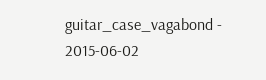guitar_case_vagabond - 2015-06-02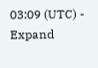03:09 (UTC) - Expand